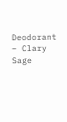Deodorant – Clary Sage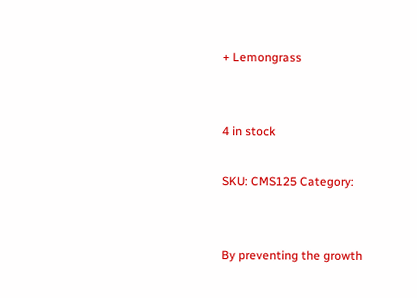+ Lemongrass


4 in stock

SKU: CMS125 Category:


By preventing the growth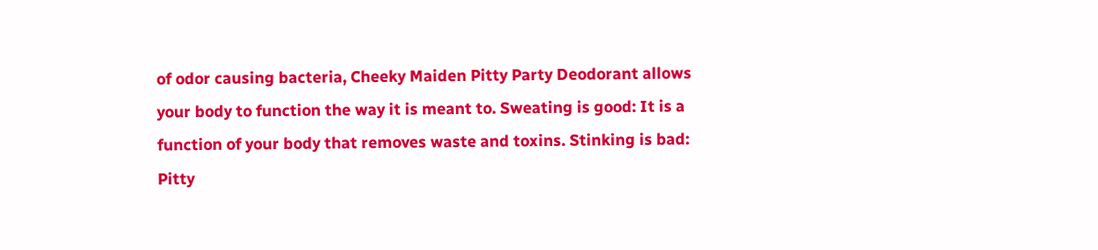of odor causing bacteria, Cheeky Maiden Pitty Party Deodorant allows your body to function the way it is meant to. Sweating is good: It is a function of your body that removes waste and toxins. Stinking is bad: Pitty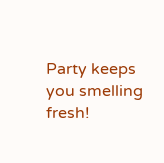Party keeps you smelling fresh!